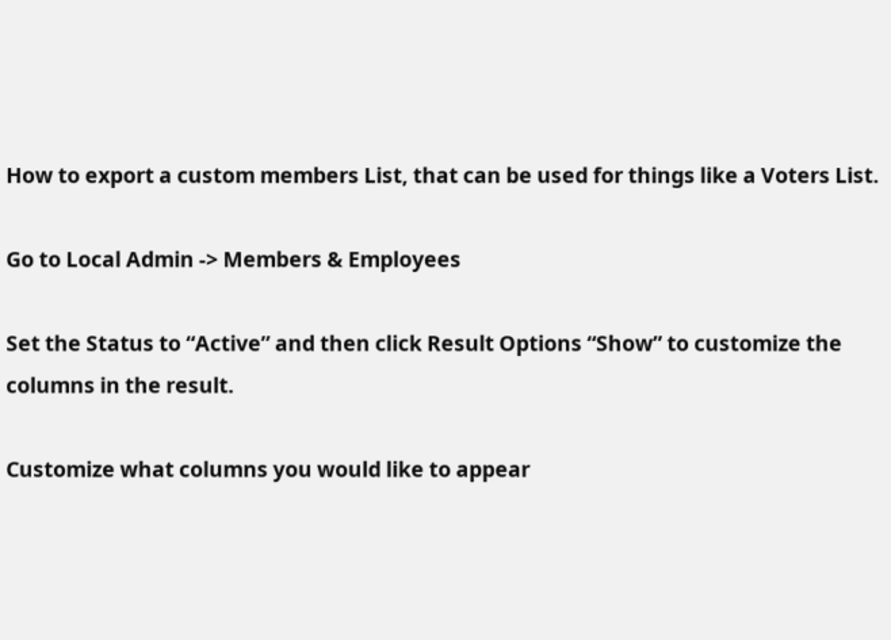How to export a custom members List, that can be used for things like a Voters List.

Go to Local Admin -> Members & Employees

Set the Status to “Active” and then click Result Options “Show” to customize the columns in the result.

Customize what columns you would like to appear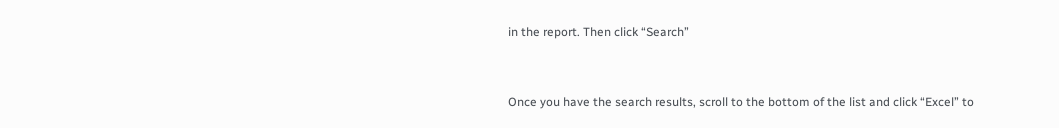in the report. Then click “Search”


Once you have the search results, scroll to the bottom of the list and click “Excel” to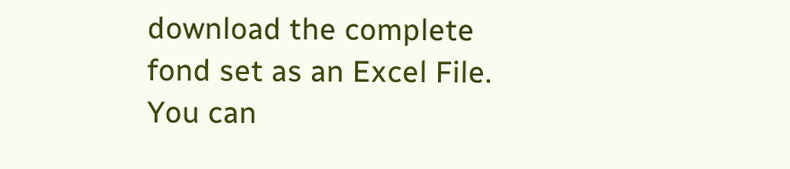download the complete fond set as an Excel File. You can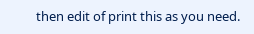then edit of print this as you need.